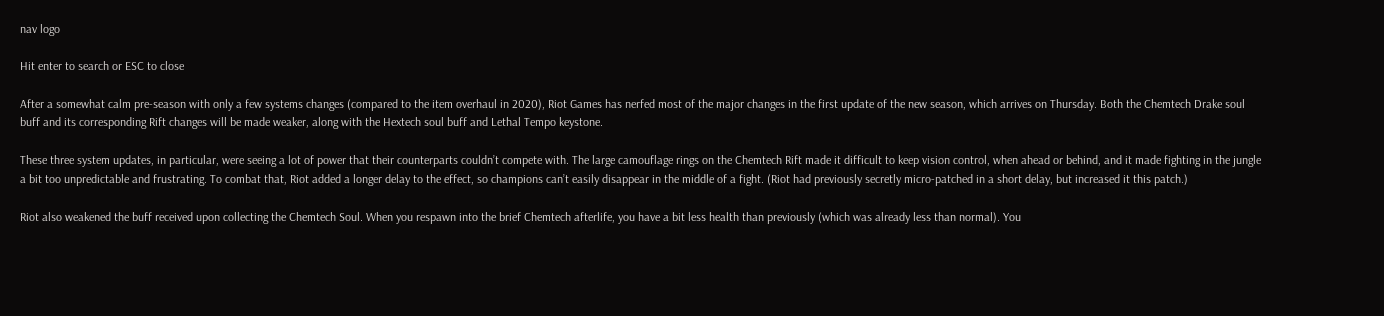nav logo

Hit enter to search or ESC to close

After a somewhat calm pre-season with only a few systems changes (compared to the item overhaul in 2020), Riot Games has nerfed most of the major changes in the first update of the new season, which arrives on Thursday. Both the Chemtech Drake soul buff and its corresponding Rift changes will be made weaker, along with the Hextech soul buff and Lethal Tempo keystone.

These three system updates, in particular, were seeing a lot of power that their counterparts couldn’t compete with. The large camouflage rings on the Chemtech Rift made it difficult to keep vision control, when ahead or behind, and it made fighting in the jungle a bit too unpredictable and frustrating. To combat that, Riot added a longer delay to the effect, so champions can’t easily disappear in the middle of a fight. (Riot had previously secretly micro-patched in a short delay, but increased it this patch.)

Riot also weakened the buff received upon collecting the Chemtech Soul. When you respawn into the brief Chemtech afterlife, you have a bit less health than previously (which was already less than normal). You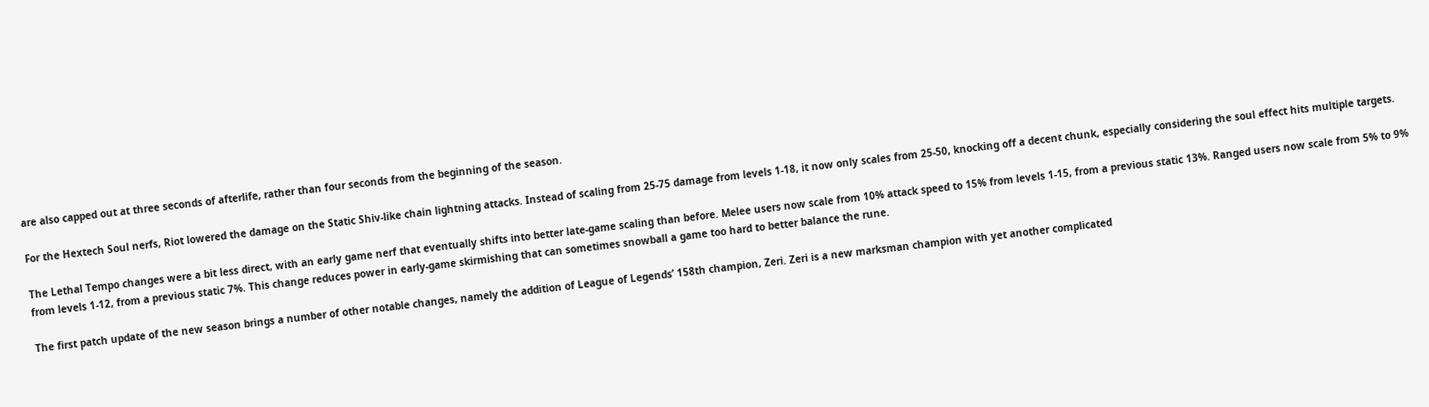are also capped out at three seconds of afterlife, rather than four seconds from the beginning of the season.

For the Hextech Soul nerfs, Riot lowered the damage on the Static Shiv-like chain lightning attacks. Instead of scaling from 25-75 damage from levels 1-18, it now only scales from 25-50, knocking off a decent chunk, especially considering the soul effect hits multiple targets.

The Lethal Tempo changes were a bit less direct, with an early game nerf that eventually shifts into better late-game scaling than before. Melee users now scale from 10% attack speed to 15% from levels 1-15, from a previous static 13%. Ranged users now scale from 5% to 9% from levels 1-12, from a previous static 7%. This change reduces power in early-game skirmishing that can sometimes snowball a game too hard to better balance the rune.

The first patch update of the new season brings a number of other notable changes, namely the addition of League of Legends’ 158th champion, Zeri. Zeri is a new marksman champion with yet another complicated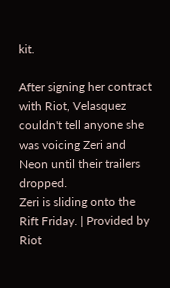kit.

After signing her contract with Riot, Velasquez couldn't tell anyone she was voicing Zeri and Neon until their trailers dropped.
Zeri is sliding onto the Rift Friday. | Provided by Riot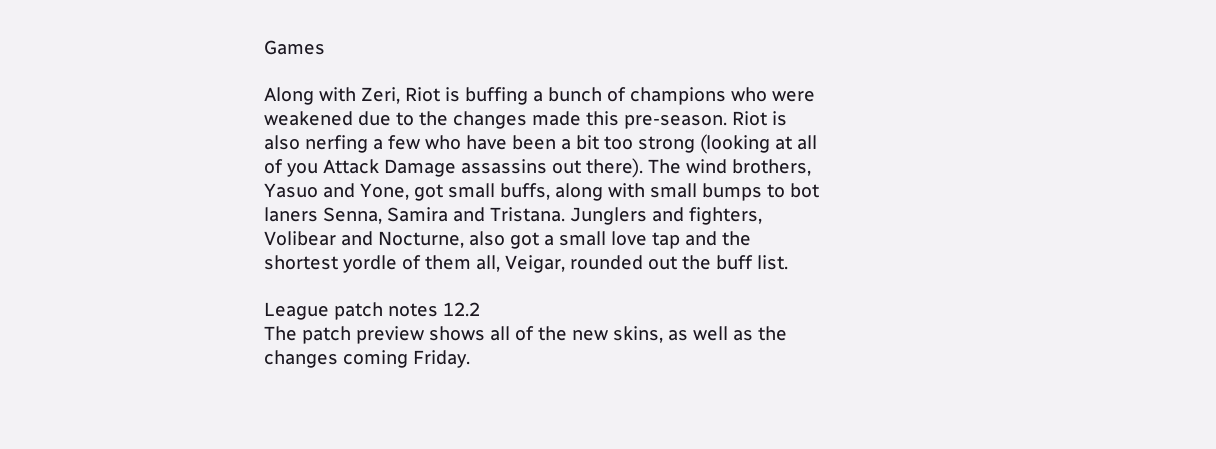Games

Along with Zeri, Riot is buffing a bunch of champions who were weakened due to the changes made this pre-season. Riot is also nerfing a few who have been a bit too strong (looking at all of you Attack Damage assassins out there). The wind brothers, Yasuo and Yone, got small buffs, along with small bumps to bot laners Senna, Samira and Tristana. Junglers and fighters, Volibear and Nocturne, also got a small love tap and the shortest yordle of them all, Veigar, rounded out the buff list.

League patch notes 12.2
The patch preview shows all of the new skins, as well as the changes coming Friday.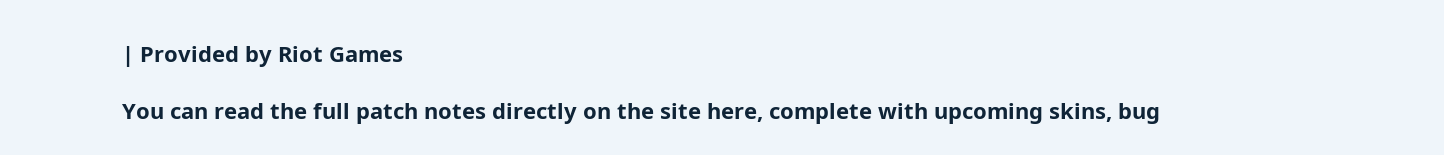| Provided by Riot Games

You can read the full patch notes directly on the site here, complete with upcoming skins, bug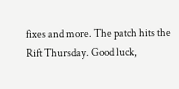fixes and more. The patch hits the Rift Thursday. Good luck,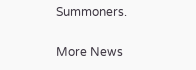Summoners.

More News